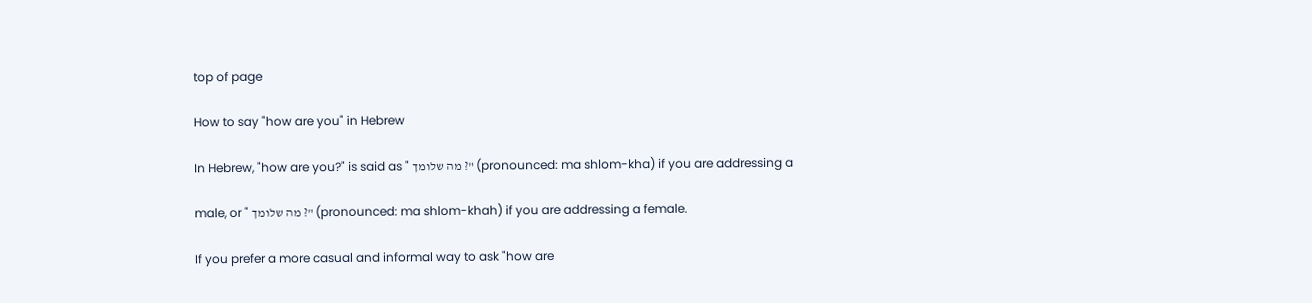top of page

How to say "how are you" in Hebrew

In Hebrew, "how are you?" is said as " מה שלומך ?" (pronounced: ma shlom-kha) if you are addressing a

male, or " מה שלומך ?" (pronounced: ma shlom-khah) if you are addressing a female.

If you prefer a more casual and informal way to ask "how are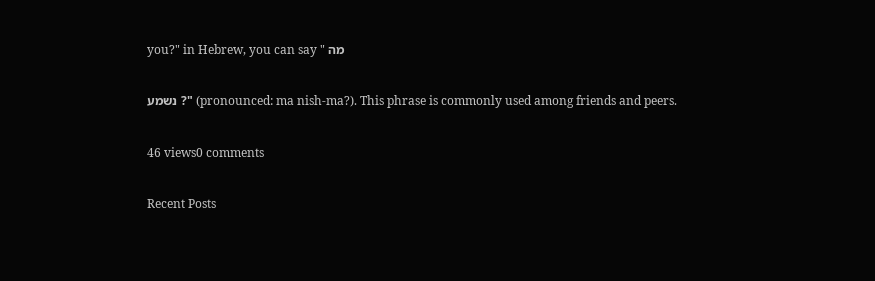you?" in Hebrew, you can say " מה

נשמע ?" (pronounced: ma nish-ma?). This phrase is commonly used among friends and peers.

46 views0 comments

Recent Posts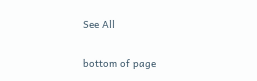See All


bottom of page